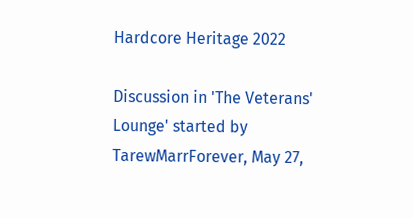Hardcore Heritage 2022

Discussion in 'The Veterans' Lounge' started by TarewMarrForever, May 27,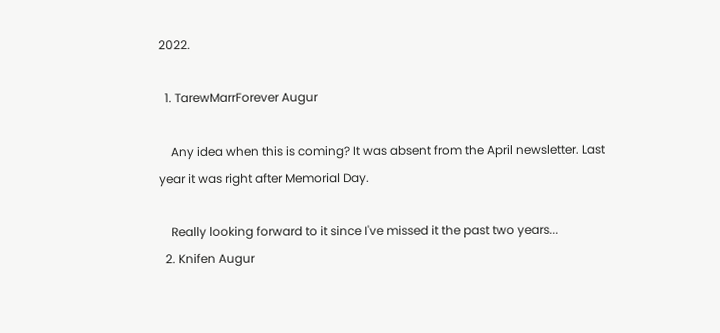2022.

  1. TarewMarrForever Augur

    Any idea when this is coming? It was absent from the April newsletter. Last year it was right after Memorial Day.

    Really looking forward to it since I've missed it the past two years...
  2. Knifen Augur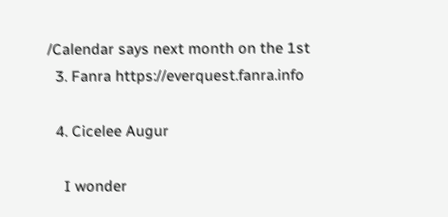/Calendar says next month on the 1st
  3. Fanra https://everquest.fanra.info

  4. Cicelee Augur

    I wonder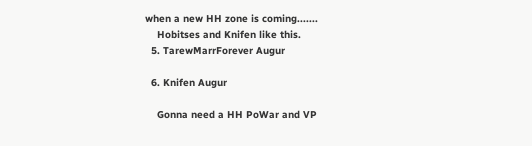when a new HH zone is coming.......
    Hobitses and Knifen like this.
  5. TarewMarrForever Augur

  6. Knifen Augur

    Gonna need a HH PoWar and VP